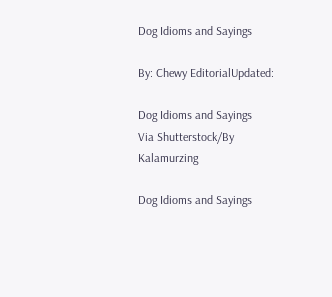Dog Idioms and Sayings

By: Chewy EditorialUpdated:

Dog Idioms and Sayings
Via Shutterstock/By Kalamurzing

Dog Idioms and Sayings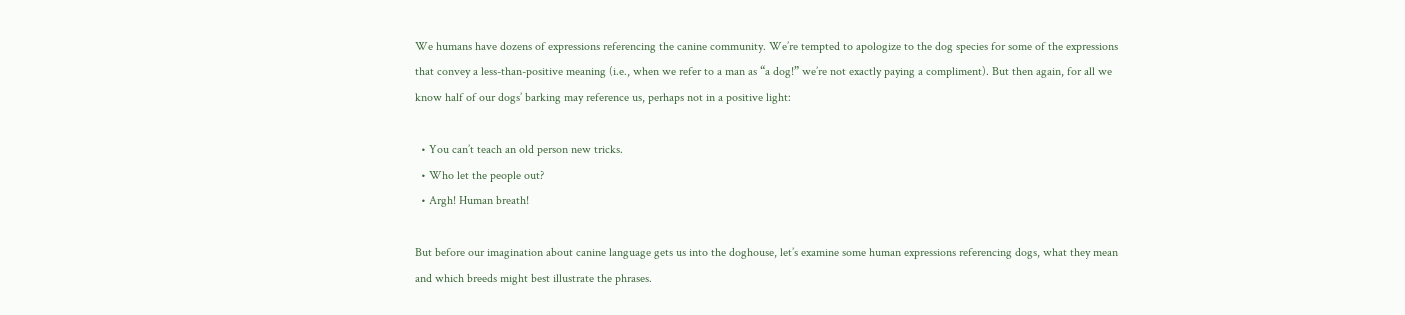We humans have dozens of expressions referencing the canine community. We’re tempted to apologize to the dog species for some of the expressions that convey a less-than-positive meaning (i.e., when we refer to a man as “a dog!” we’re not exactly paying a compliment). But then again, for all we know half of our dogs’ barking may reference us, perhaps not in a positive light:

  • You can’t teach an old person new tricks.
  • Who let the people out?
  • Argh! Human breath!

But before our imagination about canine language gets us into the doghouse, let’s examine some human expressions referencing dogs, what they mean and which breeds might best illustrate the phrases.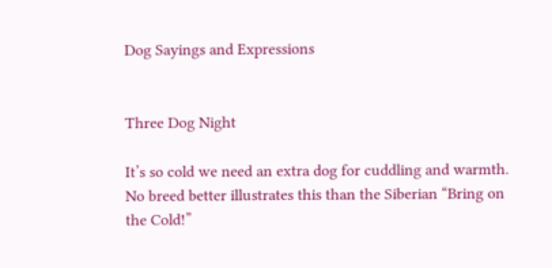Dog Sayings and Expressions


Three Dog Night

It’s so cold we need an extra dog for cuddling and warmth. No breed better illustrates this than the Siberian “Bring on the Cold!”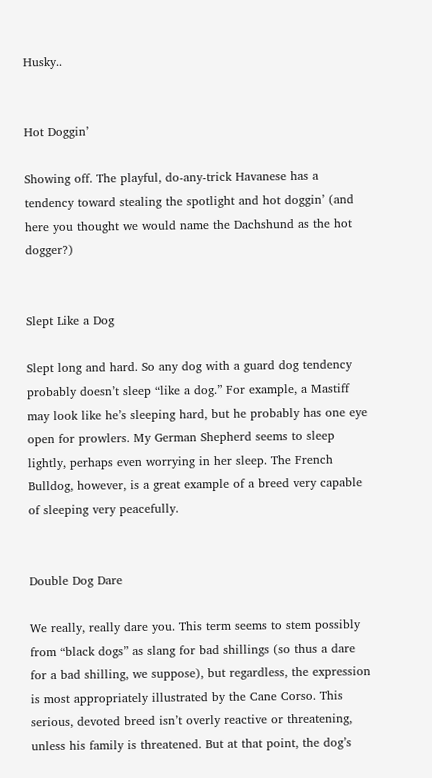Husky..


Hot Doggin’

Showing off. The playful, do-any-trick Havanese has a tendency toward stealing the spotlight and hot doggin’ (and here you thought we would name the Dachshund as the hot dogger?)


Slept Like a Dog

Slept long and hard. So any dog with a guard dog tendency probably doesn’t sleep “like a dog.” For example, a Mastiff may look like he’s sleeping hard, but he probably has one eye open for prowlers. My German Shepherd seems to sleep lightly, perhaps even worrying in her sleep. The French Bulldog, however, is a great example of a breed very capable of sleeping very peacefully.


Double Dog Dare

We really, really dare you. This term seems to stem possibly from “black dogs” as slang for bad shillings (so thus a dare for a bad shilling, we suppose), but regardless, the expression is most appropriately illustrated by the Cane Corso. This serious, devoted breed isn’t overly reactive or threatening, unless his family is threatened. But at that point, the dog’s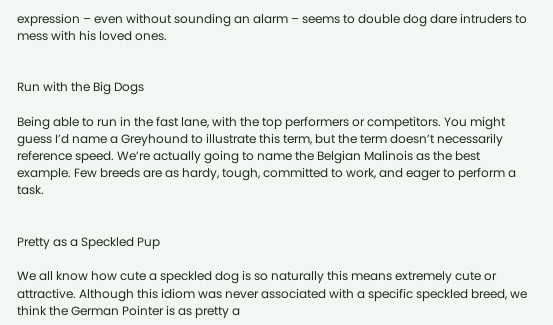expression – even without sounding an alarm – seems to double dog dare intruders to mess with his loved ones.


Run with the Big Dogs

Being able to run in the fast lane, with the top performers or competitors. You might guess I’d name a Greyhound to illustrate this term, but the term doesn’t necessarily reference speed. We’re actually going to name the Belgian Malinois as the best example. Few breeds are as hardy, tough, committed to work, and eager to perform a task.


Pretty as a Speckled Pup

We all know how cute a speckled dog is so naturally this means extremely cute or attractive. Although this idiom was never associated with a specific speckled breed, we think the German Pointer is as pretty a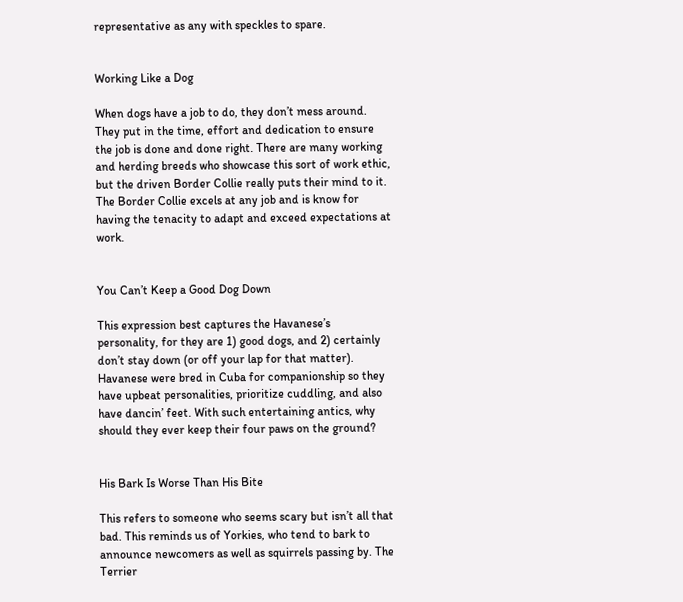representative as any with speckles to spare.


Working Like a Dog

When dogs have a job to do, they don’t mess around. They put in the time, effort and dedication to ensure the job is done and done right. There are many working and herding breeds who showcase this sort of work ethic, but the driven Border Collie really puts their mind to it. The Border Collie excels at any job and is know for having the tenacity to adapt and exceed expectations at work.


You Can’t Keep a Good Dog Down

This expression best captures the Havanese’s personality, for they are 1) good dogs, and 2) certainly don’t stay down (or off your lap for that matter). Havanese were bred in Cuba for companionship so they have upbeat personalities, prioritize cuddling, and also have dancin’ feet. With such entertaining antics, why should they ever keep their four paws on the ground?


His Bark Is Worse Than His Bite

This refers to someone who seems scary but isn’t all that bad. This reminds us of Yorkies, who tend to bark to announce newcomers as well as squirrels passing by. The Terrier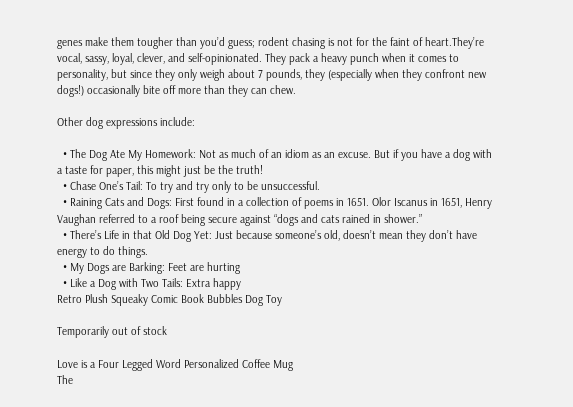genes make them tougher than you’d guess; rodent chasing is not for the faint of heart.They’re vocal, sassy, loyal, clever, and self-opinionated. They pack a heavy punch when it comes to personality, but since they only weigh about 7 pounds, they (especially when they confront new dogs!) occasionally bite off more than they can chew.

Other dog expressions include:

  • The Dog Ate My Homework: Not as much of an idiom as an excuse. But if you have a dog with a taste for paper, this might just be the truth!
  • Chase One’s Tail: To try and try only to be unsuccessful.
  • Raining Cats and Dogs: First found in a collection of poems in 1651. Olor Iscanus in 1651, Henry Vaughan referred to a roof being secure against “dogs and cats rained in shower.”
  • There’s Life in that Old Dog Yet: Just because someone’s old, doesn’t mean they don’t have energy to do things.
  • My Dogs are Barking: Feet are hurting
  • Like a Dog with Two Tails: Extra happy
Retro Plush Squeaky Comic Book Bubbles Dog Toy

Temporarily out of stock

Love is a Four Legged Word Personalized Coffee Mug
The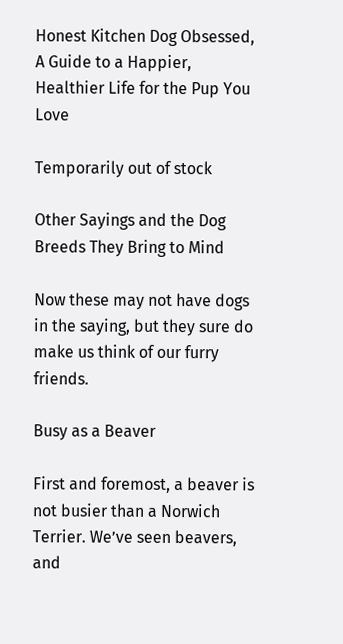Honest Kitchen Dog Obsessed, A Guide to a Happier, Healthier Life for the Pup You Love

Temporarily out of stock

Other Sayings and the Dog Breeds They Bring to Mind

Now these may not have dogs in the saying, but they sure do make us think of our furry friends.

Busy as a Beaver

First and foremost, a beaver is not busier than a Norwich Terrier. We’ve seen beavers, and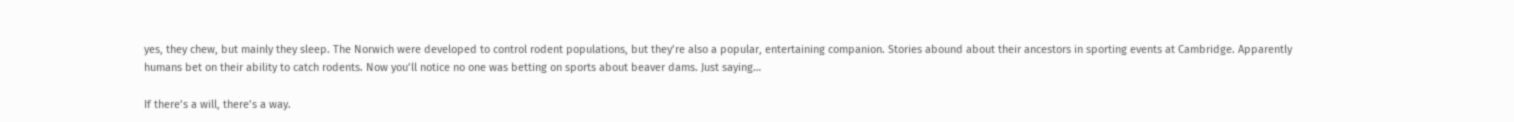yes, they chew, but mainly they sleep. The Norwich were developed to control rodent populations, but they’re also a popular, entertaining companion. Stories abound about their ancestors in sporting events at Cambridge. Apparently humans bet on their ability to catch rodents. Now you’ll notice no one was betting on sports about beaver dams. Just saying…

If there’s a will, there’s a way.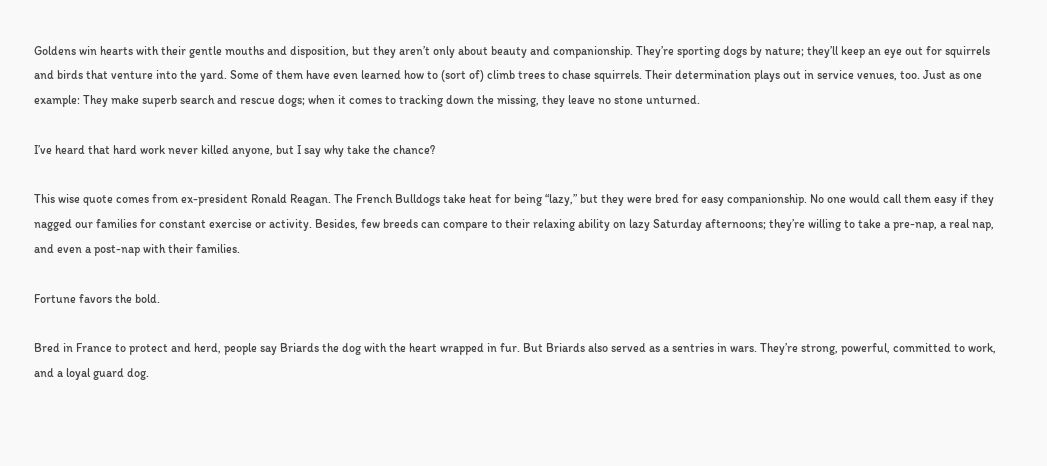Goldens win hearts with their gentle mouths and disposition, but they aren’t only about beauty and companionship. They’re sporting dogs by nature; they’ll keep an eye out for squirrels and birds that venture into the yard. Some of them have even learned how to (sort of) climb trees to chase squirrels. Their determination plays out in service venues, too. Just as one example: They make superb search and rescue dogs; when it comes to tracking down the missing, they leave no stone unturned.

I’ve heard that hard work never killed anyone, but I say why take the chance?

This wise quote comes from ex-president Ronald Reagan. The French Bulldogs take heat for being “lazy,” but they were bred for easy companionship. No one would call them easy if they nagged our families for constant exercise or activity. Besides, few breeds can compare to their relaxing ability on lazy Saturday afternoons; they’re willing to take a pre-nap, a real nap, and even a post-nap with their families.

Fortune favors the bold.

Bred in France to protect and herd, people say Briards the dog with the heart wrapped in fur. But Briards also served as a sentries in wars. They’re strong, powerful, committed to work, and a loyal guard dog.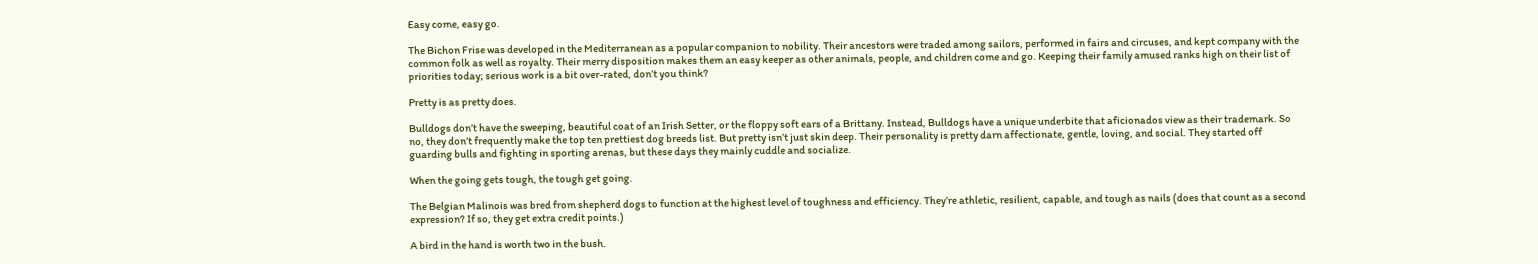Easy come, easy go.

The Bichon Frise was developed in the Mediterranean as a popular companion to nobility. Their ancestors were traded among sailors, performed in fairs and circuses, and kept company with the common folk as well as royalty. Their merry disposition makes them an easy keeper as other animals, people, and children come and go. Keeping their family amused ranks high on their list of priorities today; serious work is a bit over-rated, don’t you think?

Pretty is as pretty does.

Bulldogs don’t have the sweeping, beautiful coat of an Irish Setter, or the floppy soft ears of a Brittany. Instead, Bulldogs have a unique underbite that aficionados view as their trademark. So no, they don’t frequently make the top ten prettiest dog breeds list. But pretty isn’t just skin deep. Their personality is pretty darn affectionate, gentle, loving, and social. They started off guarding bulls and fighting in sporting arenas, but these days they mainly cuddle and socialize.

When the going gets tough, the tough get going.

The Belgian Malinois was bred from shepherd dogs to function at the highest level of toughness and efficiency. They’re athletic, resilient, capable, and tough as nails (does that count as a second expression? If so, they get extra credit points.)

A bird in the hand is worth two in the bush.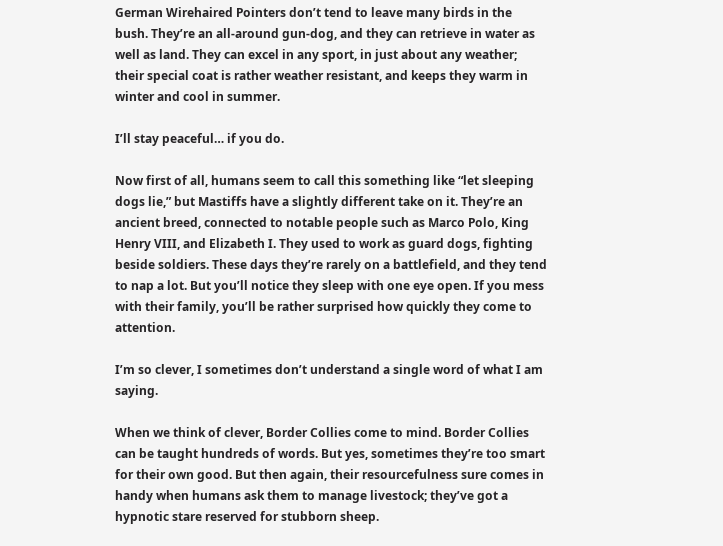German Wirehaired Pointers don’t tend to leave many birds in the bush. They’re an all-around gun-dog, and they can retrieve in water as well as land. They can excel in any sport, in just about any weather; their special coat is rather weather resistant, and keeps they warm in winter and cool in summer.

I’ll stay peaceful… if you do.

Now first of all, humans seem to call this something like “let sleeping dogs lie,” but Mastiffs have a slightly different take on it. They’re an ancient breed, connected to notable people such as Marco Polo, King Henry VIII, and Elizabeth I. They used to work as guard dogs, fighting beside soldiers. These days they’re rarely on a battlefield, and they tend to nap a lot. But you’ll notice they sleep with one eye open. If you mess with their family, you’ll be rather surprised how quickly they come to attention.

I’m so clever, I sometimes don’t understand a single word of what I am saying.

When we think of clever, Border Collies come to mind. Border Collies can be taught hundreds of words. But yes, sometimes they’re too smart for their own good. But then again, their resourcefulness sure comes in handy when humans ask them to manage livestock; they’ve got a hypnotic stare reserved for stubborn sheep.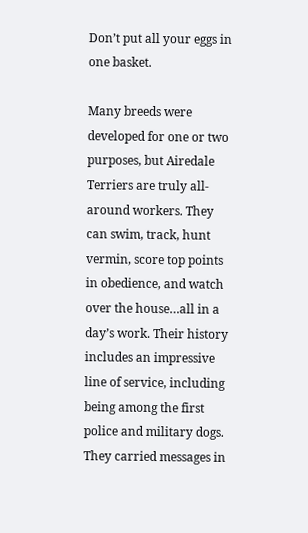Don’t put all your eggs in one basket.

Many breeds were developed for one or two purposes, but Airedale Terriers are truly all-around workers. They can swim, track, hunt vermin, score top points in obedience, and watch over the house…all in a day’s work. Their history includes an impressive line of service, including being among the first police and military dogs. They carried messages in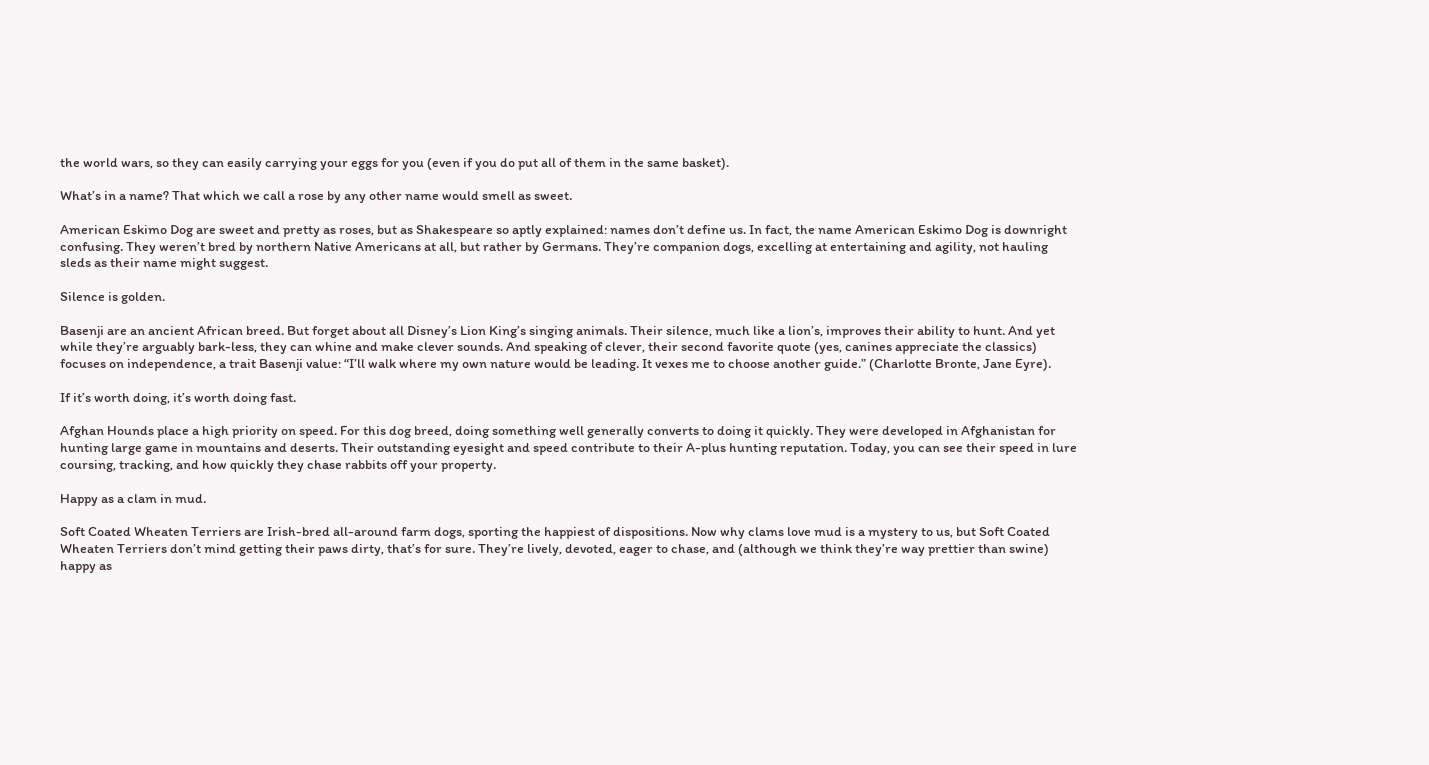the world wars, so they can easily carrying your eggs for you (even if you do put all of them in the same basket).

What’s in a name? That which we call a rose by any other name would smell as sweet.

American Eskimo Dog are sweet and pretty as roses, but as Shakespeare so aptly explained: names don’t define us. In fact, the name American Eskimo Dog is downright confusing. They weren’t bred by northern Native Americans at all, but rather by Germans. They’re companion dogs, excelling at entertaining and agility, not hauling sleds as their name might suggest.

Silence is golden.

Basenji are an ancient African breed. But forget about all Disney’s Lion King’s singing animals. Their silence, much like a lion’s, improves their ability to hunt. And yet while they’re arguably bark-less, they can whine and make clever sounds. And speaking of clever, their second favorite quote (yes, canines appreciate the classics) focuses on independence, a trait Basenji value: “I’ll walk where my own nature would be leading. It vexes me to choose another guide.” (Charlotte Bronte, Jane Eyre).

If it’s worth doing, it’s worth doing fast.

Afghan Hounds place a high priority on speed. For this dog breed, doing something well generally converts to doing it quickly. They were developed in Afghanistan for hunting large game in mountains and deserts. Their outstanding eyesight and speed contribute to their A-plus hunting reputation. Today, you can see their speed in lure coursing, tracking, and how quickly they chase rabbits off your property.

Happy as a clam in mud.

Soft Coated Wheaten Terriers are Irish-bred all-around farm dogs, sporting the happiest of dispositions. Now why clams love mud is a mystery to us, but Soft Coated Wheaten Terriers don’t mind getting their paws dirty, that’s for sure. They’re lively, devoted, eager to chase, and (although we think they’re way prettier than swine) happy as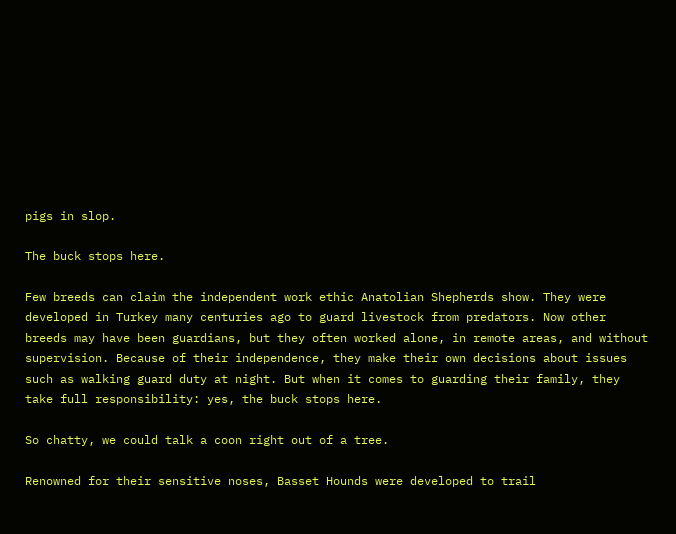pigs in slop.

The buck stops here.

Few breeds can claim the independent work ethic Anatolian Shepherds show. They were developed in Turkey many centuries ago to guard livestock from predators. Now other breeds may have been guardians, but they often worked alone, in remote areas, and without supervision. Because of their independence, they make their own decisions about issues such as walking guard duty at night. But when it comes to guarding their family, they take full responsibility: yes, the buck stops here.

So chatty, we could talk a coon right out of a tree.

Renowned for their sensitive noses, Basset Hounds were developed to trail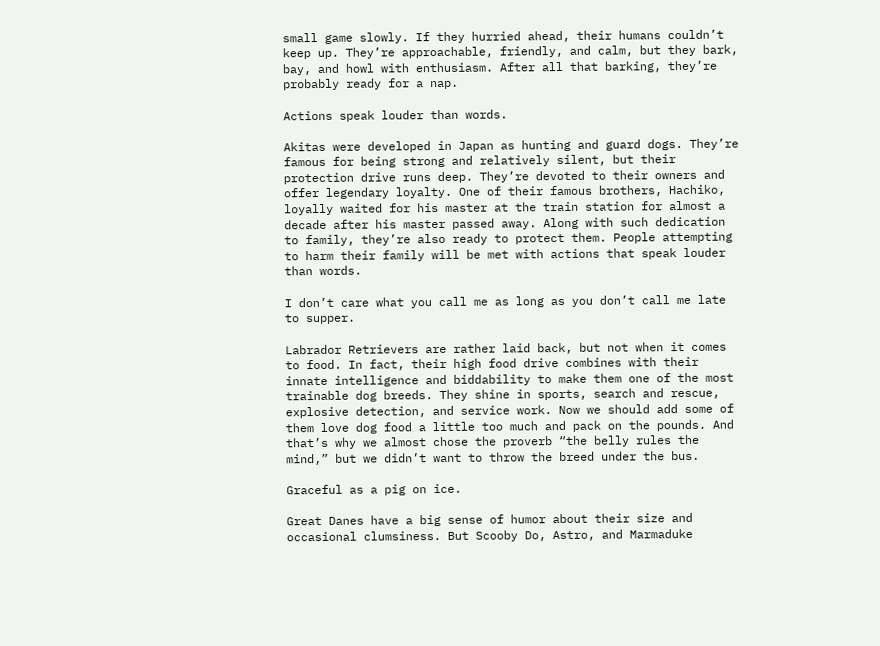small game slowly. If they hurried ahead, their humans couldn’t keep up. They’re approachable, friendly, and calm, but they bark, bay, and howl with enthusiasm. After all that barking, they’re probably ready for a nap.

Actions speak louder than words.

Akitas were developed in Japan as hunting and guard dogs. They’re famous for being strong and relatively silent, but their protection drive runs deep. They’re devoted to their owners and offer legendary loyalty. One of their famous brothers, Hachiko, loyally waited for his master at the train station for almost a decade after his master passed away. Along with such dedication to family, they’re also ready to protect them. People attempting to harm their family will be met with actions that speak louder than words.

I don’t care what you call me as long as you don’t call me late to supper.

Labrador Retrievers are rather laid back, but not when it comes to food. In fact, their high food drive combines with their innate intelligence and biddability to make them one of the most trainable dog breeds. They shine in sports, search and rescue, explosive detection, and service work. Now we should add some of them love dog food a little too much and pack on the pounds. And that’s why we almost chose the proverb “the belly rules the mind,” but we didn’t want to throw the breed under the bus.

Graceful as a pig on ice.

Great Danes have a big sense of humor about their size and occasional clumsiness. But Scooby Do, Astro, and Marmaduke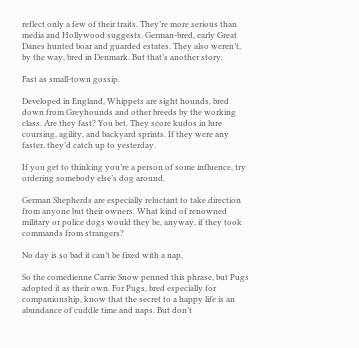reflect only a few of their traits. They’re more serious than media and Hollywood suggests. German-bred, early Great Danes hunted boar and guarded estates. They also weren’t, by the way, bred in Denmark. But that’s another story.

Fast as small-town gossip.

Developed in England, Whippets are sight hounds, bred down from Greyhounds and other breeds by the working class. Are they fast? You bet. They score kudos in lure coursing, agility, and backyard sprints. If they were any faster, they’d catch up to yesterday.

If you get to thinking you’re a person of some influence, try ordering somebody else’s dog around.

German Shepherds are especially reluctant to take direction from anyone but their owners. What kind of renowned military or police dogs would they be, anyway, if they took commands from strangers?

No day is so bad it can’t be fixed with a nap.

So the comedienne Carrie Snow penned this phrase, but Pugs adopted it as their own. For Pugs, bred especially for companionship, know that the secret to a happy life is an abundance of cuddle time and naps. But don’t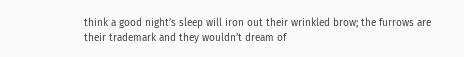think a good night’s sleep will iron out their wrinkled brow; the furrows are their trademark and they wouldn’t dream of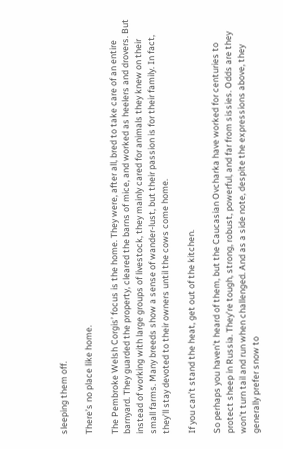sleeping them off.

There’s no place like home.

The Pembroke Welsh Corgis’ focus is the home. They were, after all, bred to take care of an entire barnyard. They guarded the property, cleared the barns of mice, and worked as heelers and drovers. But instead of working with large groups of livestock, they mainly cared for animals they knew on their small farms. Many breeds show a sense of wander-lust, but their passion is for their family. In fact, they’ll stay devoted to their owners until the cows come home.

If you can’t stand the heat, get out of the kitchen.

So perhaps you haven’t heard of them, but the Caucasian Ovcharka have worked for centuries to protect sheep in Russia. They’re tough, strong, robust, powerful, and far from sissies. Odds are they won’t turn tail and run when challenged. And as a side note, despite the expressions above, they generally prefer snow to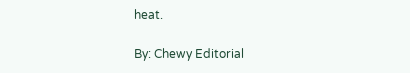heat.

By: Chewy Editorial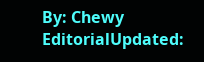By: Chewy EditorialUpdated: